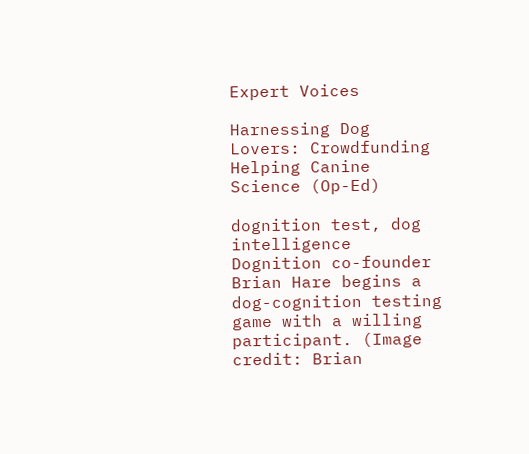Expert Voices

Harnessing Dog Lovers: Crowdfunding Helping Canine Science (Op-Ed)

dognition test, dog intelligence
Dognition co-founder Brian Hare begins a dog-cognition testing game with a willing participant. (Image credit: Brian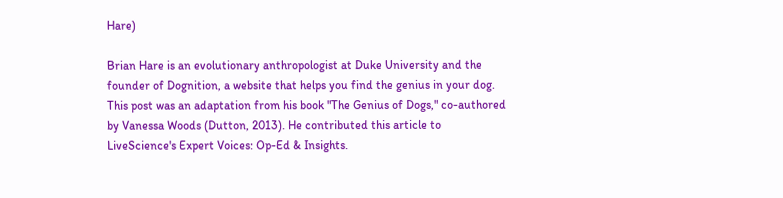Hare)

Brian Hare is an evolutionary anthropologist at Duke University and the founder of Dognition, a website that helps you find the genius in your dog. This post was an adaptation from his book "The Genius of Dogs," co-authored by Vanessa Woods (Dutton, 2013). He contributed this article to LiveScience's Expert Voices: Op-Ed & Insights.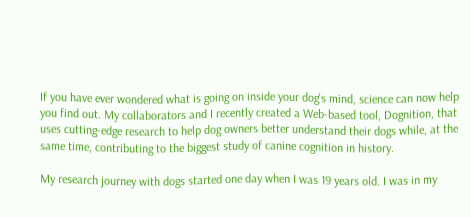If you have ever wondered what is going on inside your dog's mind, science can now help you find out. My collaborators and I recently created a Web-based tool, Dognition, that uses cutting-edge research to help dog owners better understand their dogs while, at the same time, contributing to the biggest study of canine cognition in history.

My research journey with dogs started one day when I was 19 years old. I was in my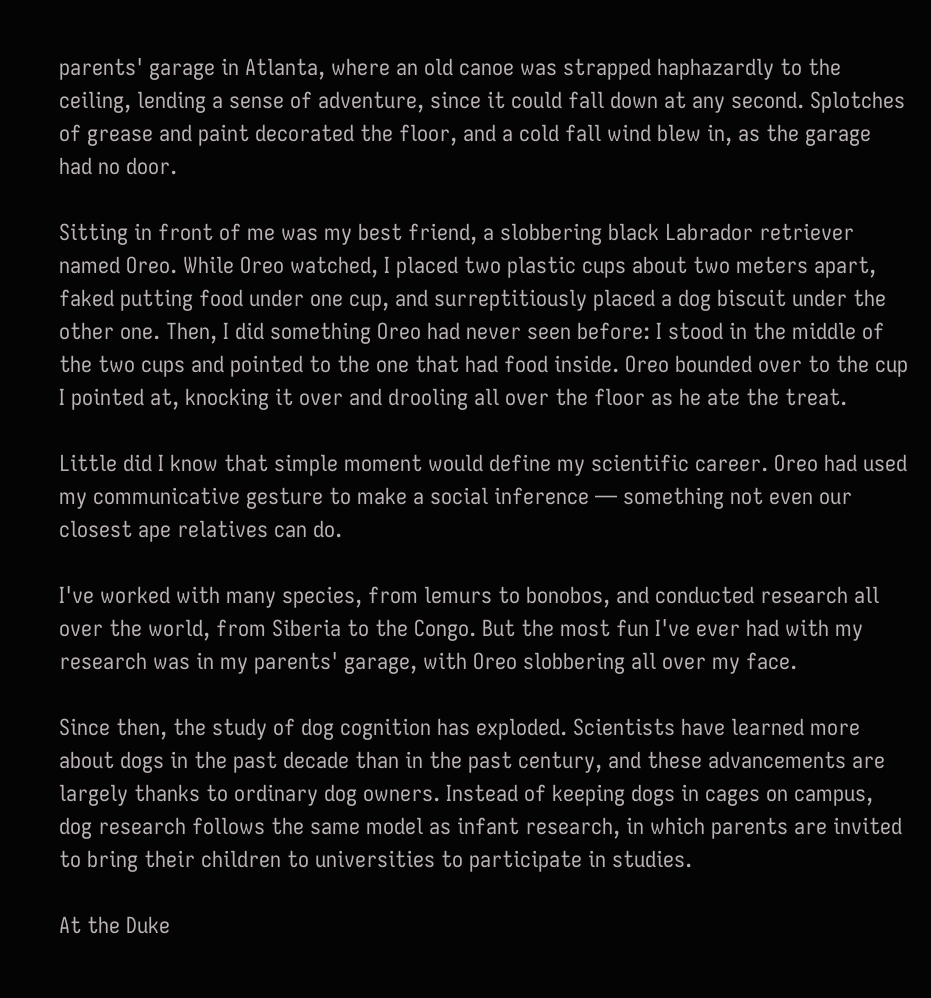parents' garage in Atlanta, where an old canoe was strapped haphazardly to the ceiling, lending a sense of adventure, since it could fall down at any second. Splotches of grease and paint decorated the floor, and a cold fall wind blew in, as the garage had no door.

Sitting in front of me was my best friend, a slobbering black Labrador retriever named Oreo. While Oreo watched, I placed two plastic cups about two meters apart, faked putting food under one cup, and surreptitiously placed a dog biscuit under the other one. Then, I did something Oreo had never seen before: I stood in the middle of the two cups and pointed to the one that had food inside. Oreo bounded over to the cup I pointed at, knocking it over and drooling all over the floor as he ate the treat.

Little did I know that simple moment would define my scientific career. Oreo had used my communicative gesture to make a social inference — something not even our closest ape relatives can do.

I've worked with many species, from lemurs to bonobos, and conducted research all over the world, from Siberia to the Congo. But the most fun I've ever had with my research was in my parents' garage, with Oreo slobbering all over my face.

Since then, the study of dog cognition has exploded. Scientists have learned more about dogs in the past decade than in the past century, and these advancements are largely thanks to ordinary dog owners. Instead of keeping dogs in cages on campus, dog research follows the same model as infant research, in which parents are invited to bring their children to universities to participate in studies.

At the Duke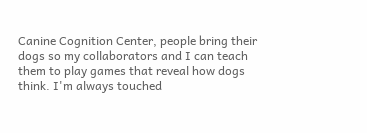Canine Cognition Center, people bring their dogs so my collaborators and I can teach them to play games that reveal how dogs think. I'm always touched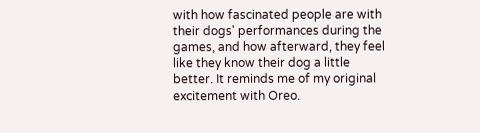with how fascinated people are with their dogs' performances during the games, and how afterward, they feel like they know their dog a little better. It reminds me of my original excitement with Oreo.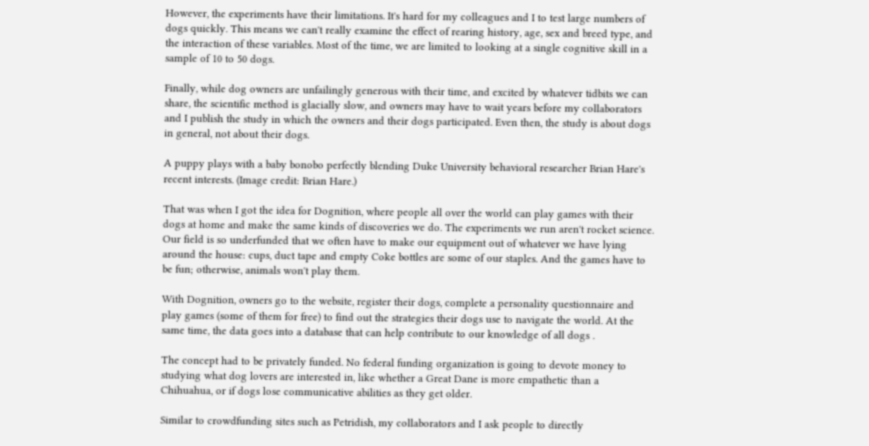However, the experiments have their limitations. It's hard for my colleagues and I to test large numbers of dogs quickly. This means we can't really examine the effect of rearing history, age, sex and breed type, and the interaction of these variables. Most of the time, we are limited to looking at a single cognitive skill in a sample of 10 to 50 dogs.

Finally, while dog owners are unfailingly generous with their time, and excited by whatever tidbits we can share, the scientific method is glacially slow, and owners may have to wait years before my collaborators and I publish the study in which the owners and their dogs participated. Even then, the study is about dogs in general, not about their dogs.

A puppy plays with a baby bonobo perfectly blending Duke University behavioral researcher Brian Hare's recent interests. (Image credit: Brian Hare.)

That was when I got the idea for Dognition, where people all over the world can play games with their dogs at home and make the same kinds of discoveries we do. The experiments we run aren't rocket science. Our field is so underfunded that we often have to make our equipment out of whatever we have lying around the house: cups, duct tape and empty Coke bottles are some of our staples. And the games have to be fun; otherwise, animals won't play them.

With Dognition, owners go to the website, register their dogs, complete a personality questionnaire and play games (some of them for free) to find out the strategies their dogs use to navigate the world. At the same time, the data goes into a database that can help contribute to our knowledge of all dogs .

The concept had to be privately funded. No federal funding organization is going to devote money to studying what dog lovers are interested in, like whether a Great Dane is more empathetic than a Chihuahua, or if dogs lose communicative abilities as they get older.

Similar to crowdfunding sites such as Petridish, my collaborators and I ask people to directly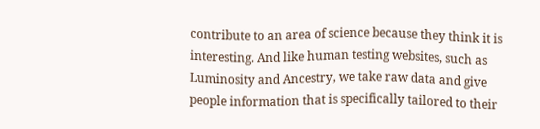contribute to an area of science because they think it is interesting. And like human testing websites, such as Luminosity and Ancestry, we take raw data and give people information that is specifically tailored to their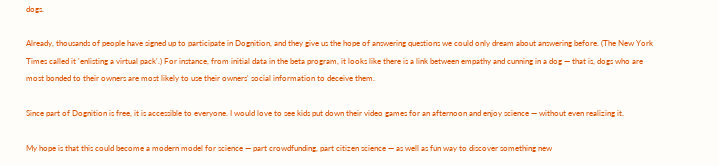dogs.

Already, thousands of people have signed up to participate in Dognition, and they give us the hope of answering questions we could only dream about answering before. (The New York Times called it 'enlisting a virtual pack'.) For instance, from initial data in the beta program, it looks like there is a link between empathy and cunning in a dog — that is, dogs who are most bonded to their owners are most likely to use their owners' social information to deceive them.

Since part of Dognition is free, it is accessible to everyone. I would love to see kids put down their video games for an afternoon and enjoy science — without even realizing it.

My hope is that this could become a modern model for science — part crowdfunding, part citizen science — as well as fun way to discover something new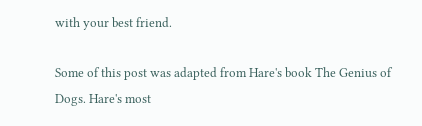with your best friend.

Some of this post was adapted from Hare's book The Genius of Dogs. Hare's most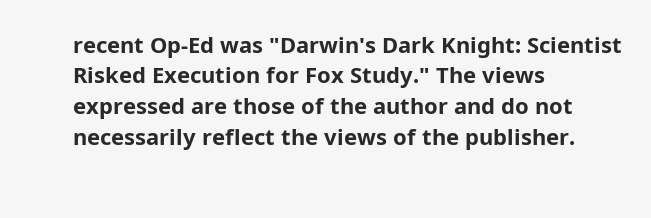recent Op-Ed was "Darwin's Dark Knight: Scientist Risked Execution for Fox Study." The views expressed are those of the author and do not necessarily reflect the views of the publisher.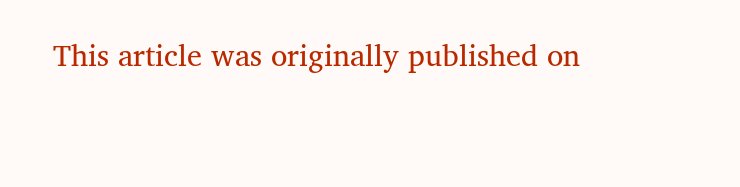This article was originally published on